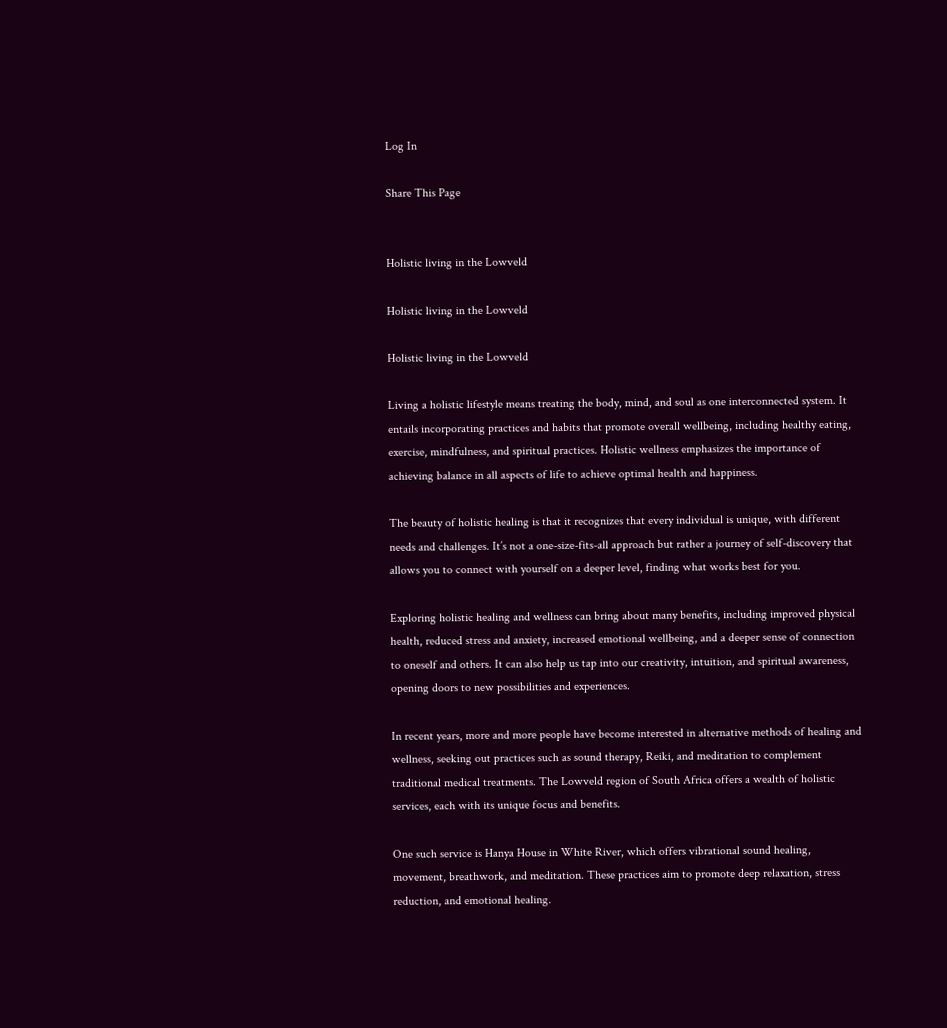Log In

Share This Page


Holistic living in the Lowveld

Holistic living in the Lowveld

Holistic living in the Lowveld

Living a holistic lifestyle means treating the body, mind, and soul as one interconnected system. It entails incorporating practices and habits that promote overall wellbeing, including healthy eating, exercise, mindfulness, and spiritual practices. Holistic wellness emphasizes the importance of achieving balance in all aspects of life to achieve optimal health and happiness.

The beauty of holistic healing is that it recognizes that every individual is unique, with different needs and challenges. It’s not a one-size-fits-all approach but rather a journey of self-discovery that allows you to connect with yourself on a deeper level, finding what works best for you.

Exploring holistic healing and wellness can bring about many benefits, including improved physical health, reduced stress and anxiety, increased emotional wellbeing, and a deeper sense of connection to oneself and others. It can also help us tap into our creativity, intuition, and spiritual awareness, opening doors to new possibilities and experiences.

In recent years, more and more people have become interested in alternative methods of healing and wellness, seeking out practices such as sound therapy, Reiki, and meditation to complement traditional medical treatments. The Lowveld region of South Africa offers a wealth of holistic services, each with its unique focus and benefits.

One such service is Hanya House in White River, which offers vibrational sound healing, movement, breathwork, and meditation. These practices aim to promote deep relaxation, stress reduction, and emotional healing.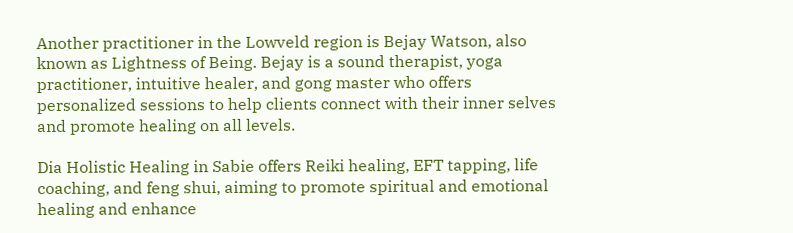Another practitioner in the Lowveld region is Bejay Watson, also known as Lightness of Being. Bejay is a sound therapist, yoga practitioner, intuitive healer, and gong master who offers personalized sessions to help clients connect with their inner selves and promote healing on all levels.

Dia Holistic Healing in Sabie offers Reiki healing, EFT tapping, life coaching, and feng shui, aiming to promote spiritual and emotional healing and enhance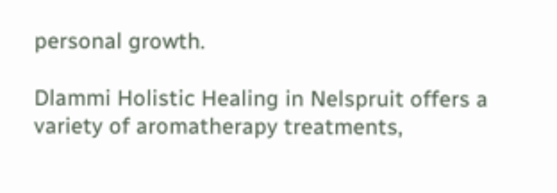personal growth.

Dlammi Holistic Healing in Nelspruit offers a variety of aromatherapy treatments,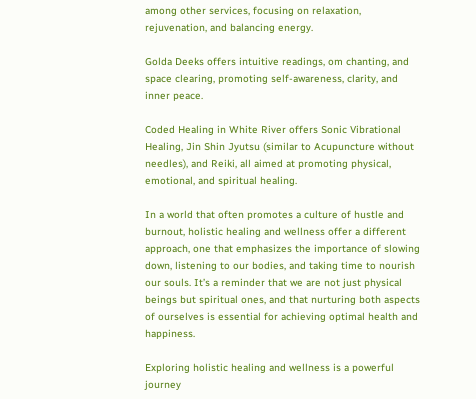among other services, focusing on relaxation, rejuvenation, and balancing energy.

Golda Deeks offers intuitive readings, om chanting, and space clearing, promoting self-awareness, clarity, and inner peace.

Coded Healing in White River offers Sonic Vibrational Healing, Jin Shin Jyutsu (similar to Acupuncture without needles), and Reiki, all aimed at promoting physical, emotional, and spiritual healing.

In a world that often promotes a culture of hustle and burnout, holistic healing and wellness offer a different approach, one that emphasizes the importance of slowing down, listening to our bodies, and taking time to nourish our souls. It’s a reminder that we are not just physical beings but spiritual ones, and that nurturing both aspects of ourselves is essential for achieving optimal health and happiness.

Exploring holistic healing and wellness is a powerful journey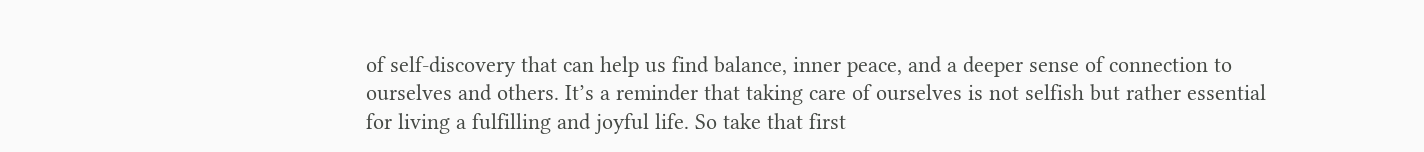of self-discovery that can help us find balance, inner peace, and a deeper sense of connection to ourselves and others. It’s a reminder that taking care of ourselves is not selfish but rather essential for living a fulfilling and joyful life. So take that first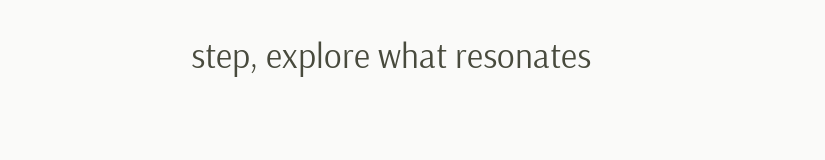step, explore what resonates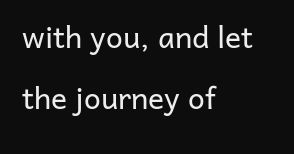with you, and let the journey of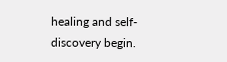healing and self-discovery begin.